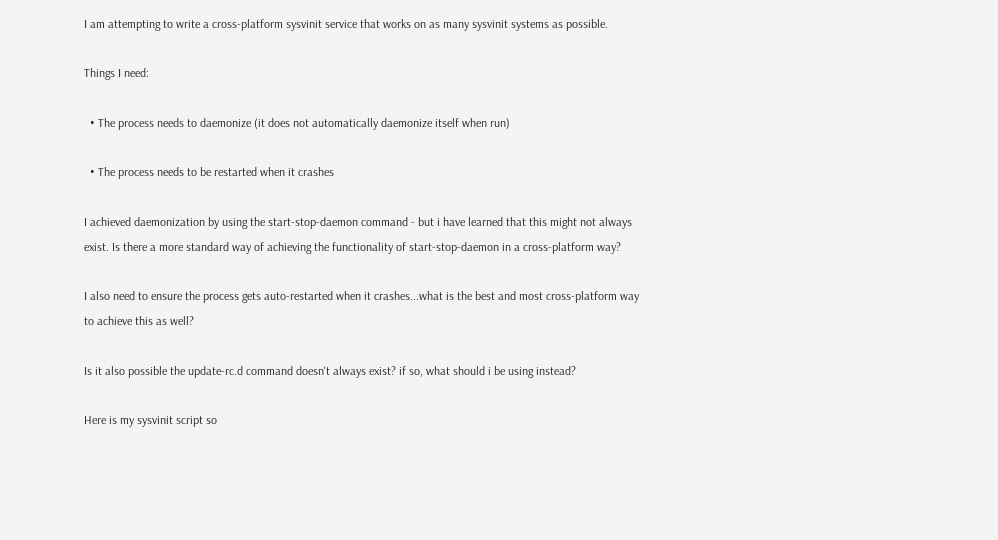I am attempting to write a cross-platform sysvinit service that works on as many sysvinit systems as possible.

Things I need:

  • The process needs to daemonize (it does not automatically daemonize itself when run)

  • The process needs to be restarted when it crashes

I achieved daemonization by using the start-stop-daemon command - but i have learned that this might not always exist. Is there a more standard way of achieving the functionality of start-stop-daemon in a cross-platform way?

I also need to ensure the process gets auto-restarted when it crashes...what is the best and most cross-platform way to achieve this as well?

Is it also possible the update-rc.d command doesn't always exist? if so, what should i be using instead?

Here is my sysvinit script so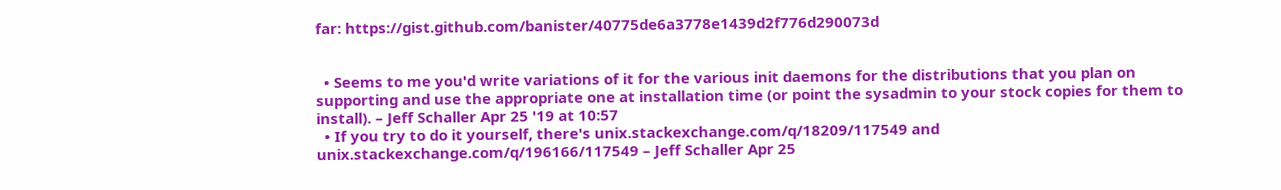far: https://gist.github.com/banister/40775de6a3778e1439d2f776d290073d


  • Seems to me you'd write variations of it for the various init daemons for the distributions that you plan on supporting and use the appropriate one at installation time (or point the sysadmin to your stock copies for them to install). – Jeff Schaller Apr 25 '19 at 10:57
  • If you try to do it yourself, there's unix.stackexchange.com/q/18209/117549 and unix.stackexchange.com/q/196166/117549 – Jeff Schaller Apr 25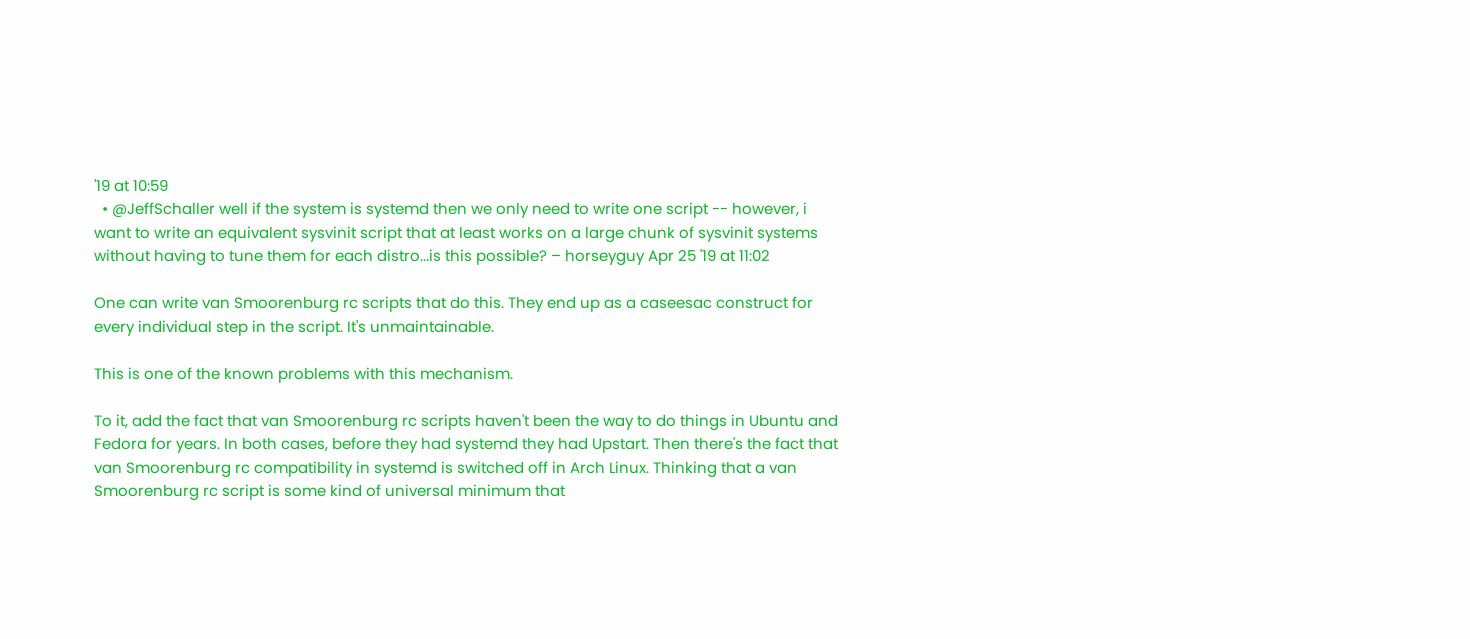'19 at 10:59
  • @JeffSchaller well if the system is systemd then we only need to write one script -- however, i want to write an equivalent sysvinit script that at least works on a large chunk of sysvinit systems without having to tune them for each distro...is this possible? – horseyguy Apr 25 '19 at 11:02

One can write van Smoorenburg rc scripts that do this. They end up as a caseesac construct for every individual step in the script. It's unmaintainable.

This is one of the known problems with this mechanism.

To it, add the fact that van Smoorenburg rc scripts haven't been the way to do things in Ubuntu and Fedora for years. In both cases, before they had systemd they had Upstart. Then there's the fact that van Smoorenburg rc compatibility in systemd is switched off in Arch Linux. Thinking that a van Smoorenburg rc script is some kind of universal minimum that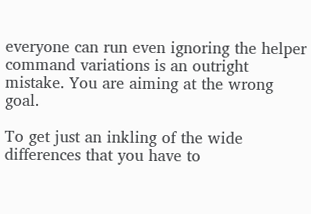everyone can run even ignoring the helper command variations is an outright mistake. You are aiming at the wrong goal.

To get just an inkling of the wide differences that you have to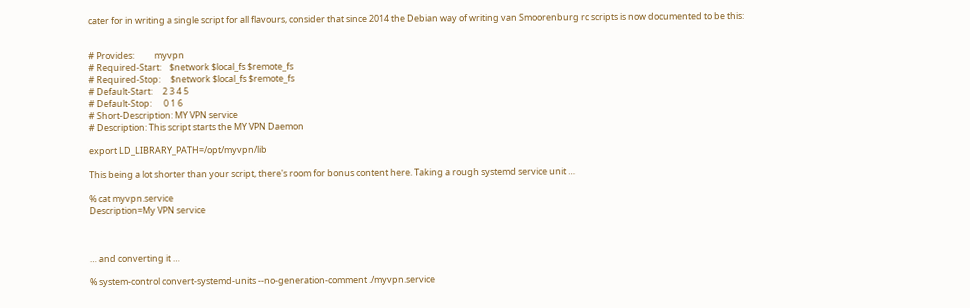cater for in writing a single script for all flavours, consider that since 2014 the Debian way of writing van Smoorenburg rc scripts is now documented to be this:


# Provides:          myvpn
# Required-Start:    $network $local_fs $remote_fs
# Required-Stop:     $network $local_fs $remote_fs
# Default-Start:     2 3 4 5
# Default-Stop:      0 1 6
# Short-Description: MY VPN service
# Description: This script starts the MY VPN Daemon

export LD_LIBRARY_PATH=/opt/myvpn/lib

This being a lot shorter than your script, there's room for bonus content here. Taking a rough systemd service unit …

% cat myvpn.service
Description=My VPN service



… and converting it …

% system-control convert-systemd-units --no-generation-comment ./myvpn.service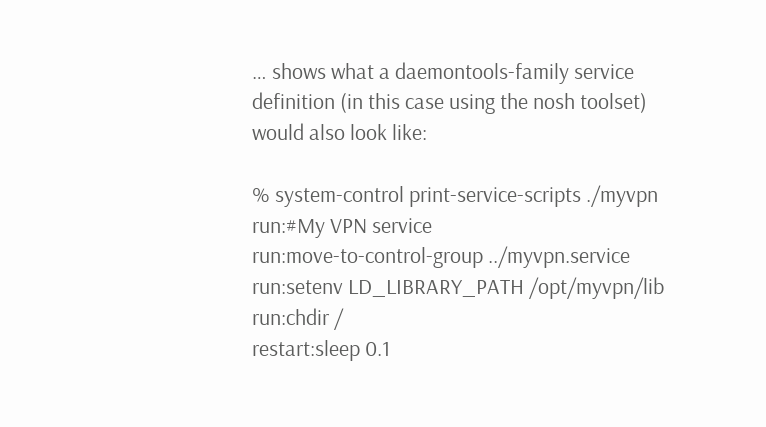… shows what a daemontools-family service definition (in this case using the nosh toolset) would also look like:

% system-control print-service-scripts ./myvpn
run:#My VPN service
run:move-to-control-group ../myvpn.service
run:setenv LD_LIBRARY_PATH /opt/myvpn/lib
run:chdir /
restart:sleep 0.1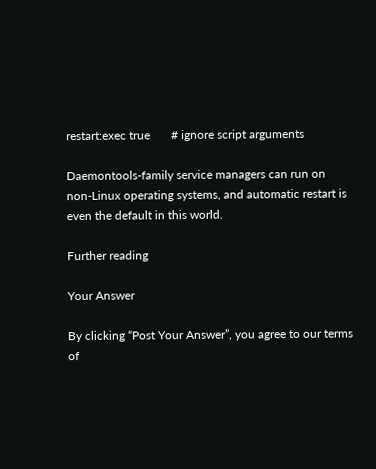restart:exec true       # ignore script arguments

Daemontools-family service managers can run on non-Linux operating systems, and automatic restart is even the default in this world.

Further reading

Your Answer

By clicking “Post Your Answer”, you agree to our terms of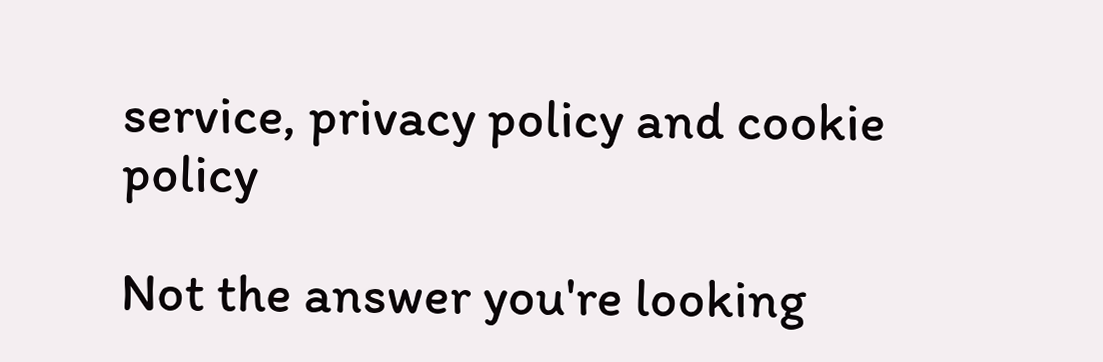service, privacy policy and cookie policy

Not the answer you're looking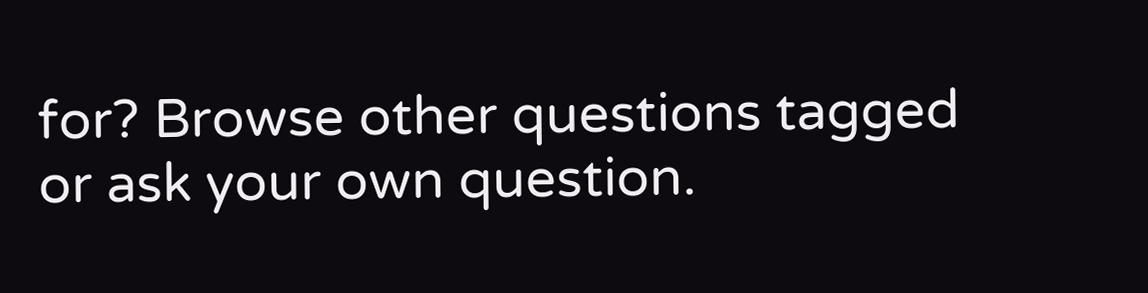for? Browse other questions tagged or ask your own question.